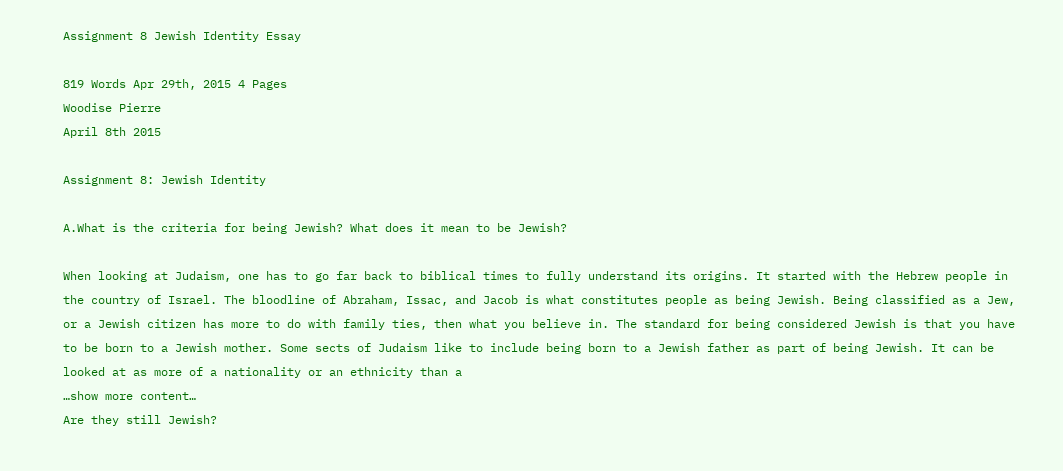Assignment 8 Jewish Identity Essay

819 Words Apr 29th, 2015 4 Pages
Woodise Pierre
April 8th 2015

Assignment 8: Jewish Identity

A.What is the criteria for being Jewish? What does it mean to be Jewish?

When looking at Judaism, one has to go far back to biblical times to fully understand its origins. It started with the Hebrew people in the country of Israel. The bloodline of Abraham, Issac, and Jacob is what constitutes people as being Jewish. Being classified as a Jew, or a Jewish citizen has more to do with family ties, then what you believe in. The standard for being considered Jewish is that you have to be born to a Jewish mother. Some sects of Judaism like to include being born to a Jewish father as part of being Jewish. It can be looked at as more of a nationality or an ethnicity than a
…show more content…
Are they still Jewish?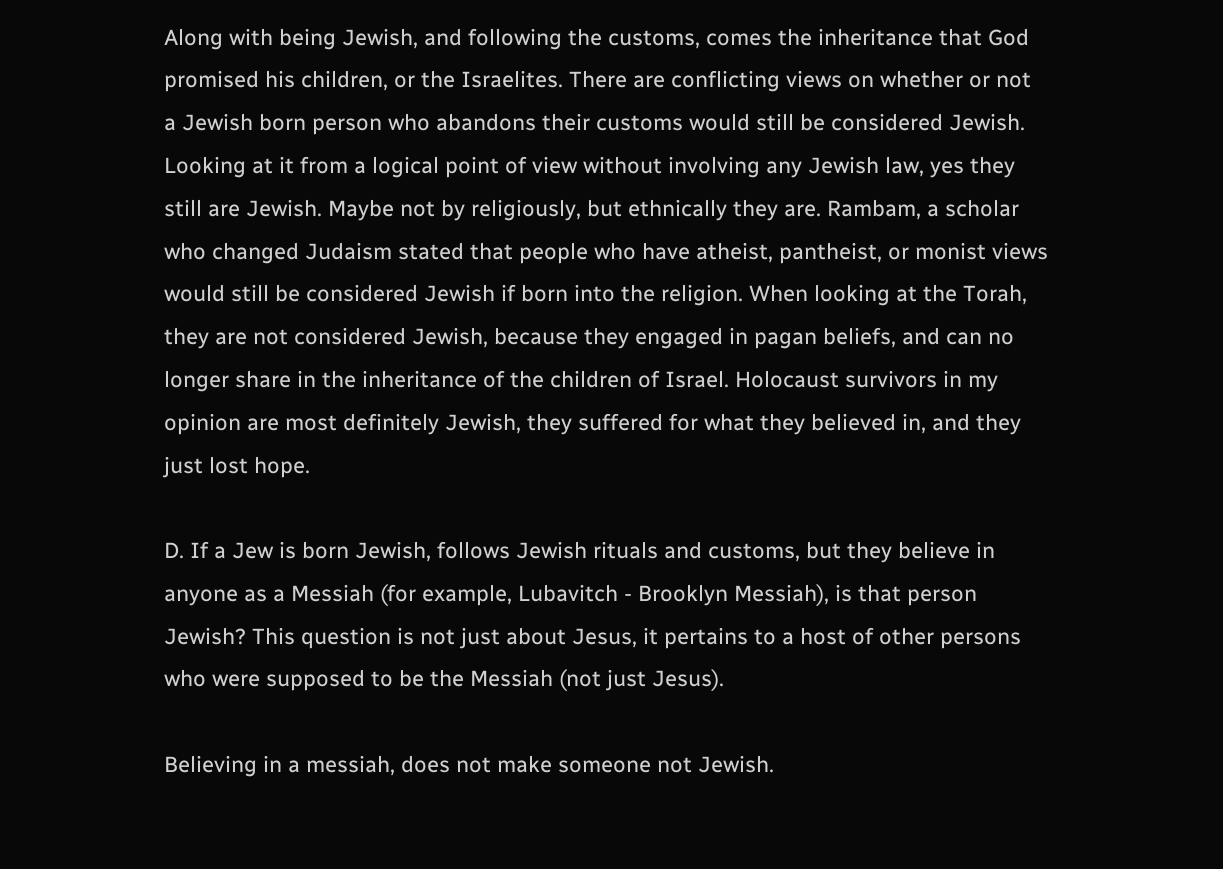Along with being Jewish, and following the customs, comes the inheritance that God promised his children, or the Israelites. There are conflicting views on whether or not a Jewish born person who abandons their customs would still be considered Jewish. Looking at it from a logical point of view without involving any Jewish law, yes they still are Jewish. Maybe not by religiously, but ethnically they are. Rambam, a scholar who changed Judaism stated that people who have atheist, pantheist, or monist views would still be considered Jewish if born into the religion. When looking at the Torah, they are not considered Jewish, because they engaged in pagan beliefs, and can no longer share in the inheritance of the children of Israel. Holocaust survivors in my opinion are most definitely Jewish, they suffered for what they believed in, and they just lost hope.

D. If a Jew is born Jewish, follows Jewish rituals and customs, but they believe in anyone as a Messiah (for example, Lubavitch - Brooklyn Messiah), is that person Jewish? This question is not just about Jesus, it pertains to a host of other persons who were supposed to be the Messiah (not just Jesus).

Believing in a messiah, does not make someone not Jewish.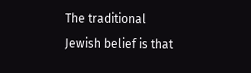The traditional Jewish belief is that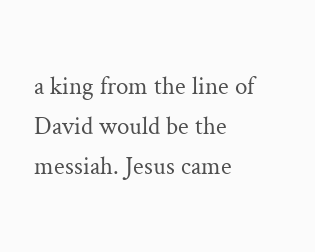a king from the line of David would be the messiah. Jesus came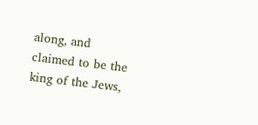along, and claimed to be the king of the Jews,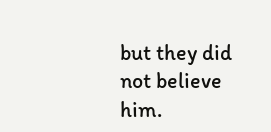but they did not believe him.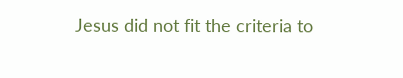Jesus did not fit the criteria to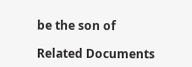be the son of

Related Documents